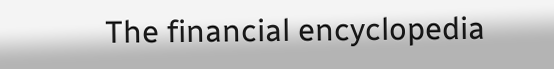The financial encyclopedia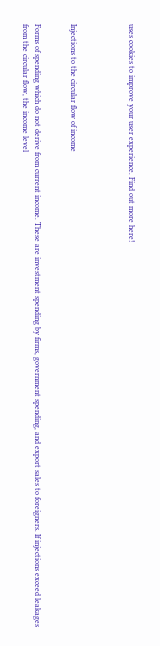uses cookies to improve your user experience. Find out more here!




Injections to the circular flow of income


Forms of spending which do not derive from current income. These are investment spending by firms, government spending, and export sales to foreigners. If injections exceed leakages from the circular flow, the income level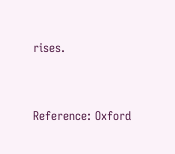rises.


Reference: Oxford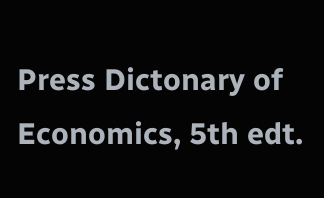Press Dictonary of Economics, 5th edt.